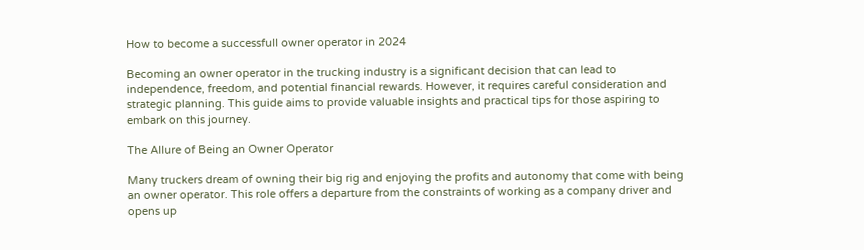How to become a successfull owner operator in 2024

Becoming an owner operator in the trucking industry is a significant decision that can lead to independence, freedom, and potential financial rewards. However, it requires careful consideration and strategic planning. This guide aims to provide valuable insights and practical tips for those aspiring to embark on this journey.

The Allure of Being an Owner Operator

Many truckers dream of owning their big rig and enjoying the profits and autonomy that come with being an owner operator. This role offers a departure from the constraints of working as a company driver and opens up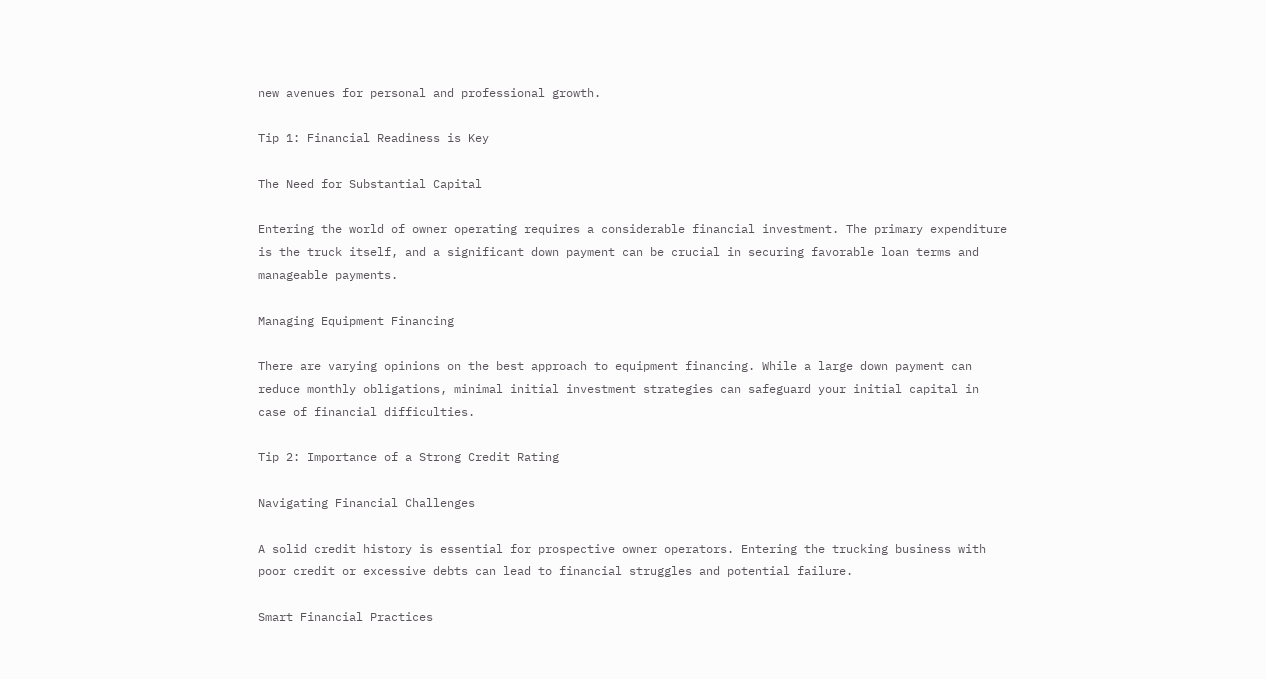new avenues for personal and professional growth.

Tip 1: Financial Readiness is Key

The Need for Substantial Capital

Entering the world of owner operating requires a considerable financial investment. The primary expenditure is the truck itself, and a significant down payment can be crucial in securing favorable loan terms and manageable payments.

Managing Equipment Financing

There are varying opinions on the best approach to equipment financing. While a large down payment can reduce monthly obligations, minimal initial investment strategies can safeguard your initial capital in case of financial difficulties.

Tip 2: Importance of a Strong Credit Rating

Navigating Financial Challenges

A solid credit history is essential for prospective owner operators. Entering the trucking business with poor credit or excessive debts can lead to financial struggles and potential failure.

Smart Financial Practices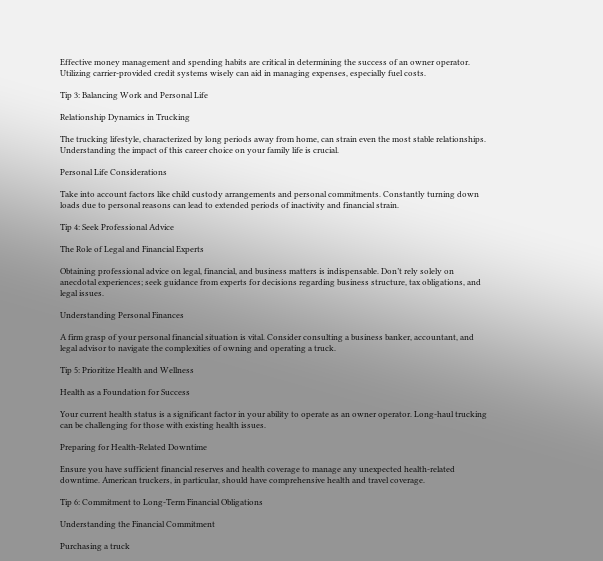Effective money management and spending habits are critical in determining the success of an owner operator. Utilizing carrier-provided credit systems wisely can aid in managing expenses, especially fuel costs.

Tip 3: Balancing Work and Personal Life

Relationship Dynamics in Trucking

The trucking lifestyle, characterized by long periods away from home, can strain even the most stable relationships. Understanding the impact of this career choice on your family life is crucial.

Personal Life Considerations

Take into account factors like child custody arrangements and personal commitments. Constantly turning down loads due to personal reasons can lead to extended periods of inactivity and financial strain.

Tip 4: Seek Professional Advice

The Role of Legal and Financial Experts

Obtaining professional advice on legal, financial, and business matters is indispensable. Don’t rely solely on anecdotal experiences; seek guidance from experts for decisions regarding business structure, tax obligations, and legal issues.

Understanding Personal Finances

A firm grasp of your personal financial situation is vital. Consider consulting a business banker, accountant, and legal advisor to navigate the complexities of owning and operating a truck.

Tip 5: Prioritize Health and Wellness

Health as a Foundation for Success

Your current health status is a significant factor in your ability to operate as an owner operator. Long-haul trucking can be challenging for those with existing health issues.

Preparing for Health-Related Downtime

Ensure you have sufficient financial reserves and health coverage to manage any unexpected health-related downtime. American truckers, in particular, should have comprehensive health and travel coverage.

Tip 6: Commitment to Long-Term Financial Obligations

Understanding the Financial Commitment

Purchasing a truck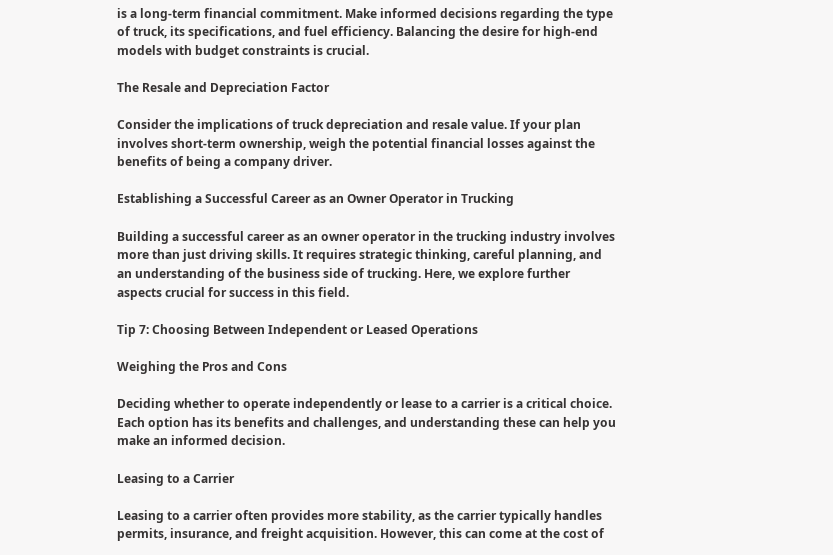is a long-term financial commitment. Make informed decisions regarding the type of truck, its specifications, and fuel efficiency. Balancing the desire for high-end models with budget constraints is crucial.

The Resale and Depreciation Factor

Consider the implications of truck depreciation and resale value. If your plan involves short-term ownership, weigh the potential financial losses against the benefits of being a company driver.

Establishing a Successful Career as an Owner Operator in Trucking

Building a successful career as an owner operator in the trucking industry involves more than just driving skills. It requires strategic thinking, careful planning, and an understanding of the business side of trucking. Here, we explore further aspects crucial for success in this field.

Tip 7: Choosing Between Independent or Leased Operations

Weighing the Pros and Cons

Deciding whether to operate independently or lease to a carrier is a critical choice. Each option has its benefits and challenges, and understanding these can help you make an informed decision.

Leasing to a Carrier

Leasing to a carrier often provides more stability, as the carrier typically handles permits, insurance, and freight acquisition. However, this can come at the cost of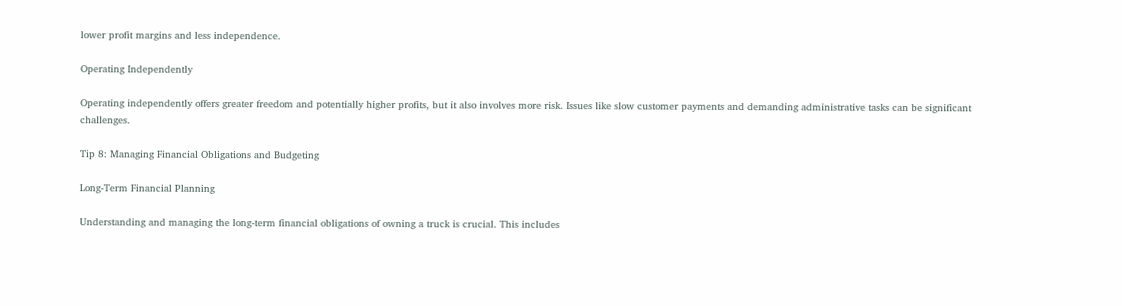lower profit margins and less independence.

Operating Independently

Operating independently offers greater freedom and potentially higher profits, but it also involves more risk. Issues like slow customer payments and demanding administrative tasks can be significant challenges.

Tip 8: Managing Financial Obligations and Budgeting

Long-Term Financial Planning

Understanding and managing the long-term financial obligations of owning a truck is crucial. This includes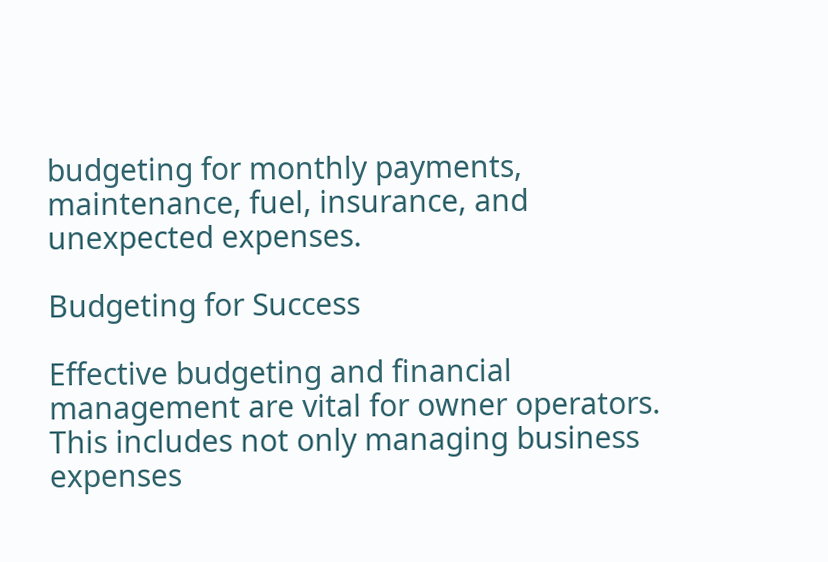budgeting for monthly payments, maintenance, fuel, insurance, and unexpected expenses.

Budgeting for Success

Effective budgeting and financial management are vital for owner operators. This includes not only managing business expenses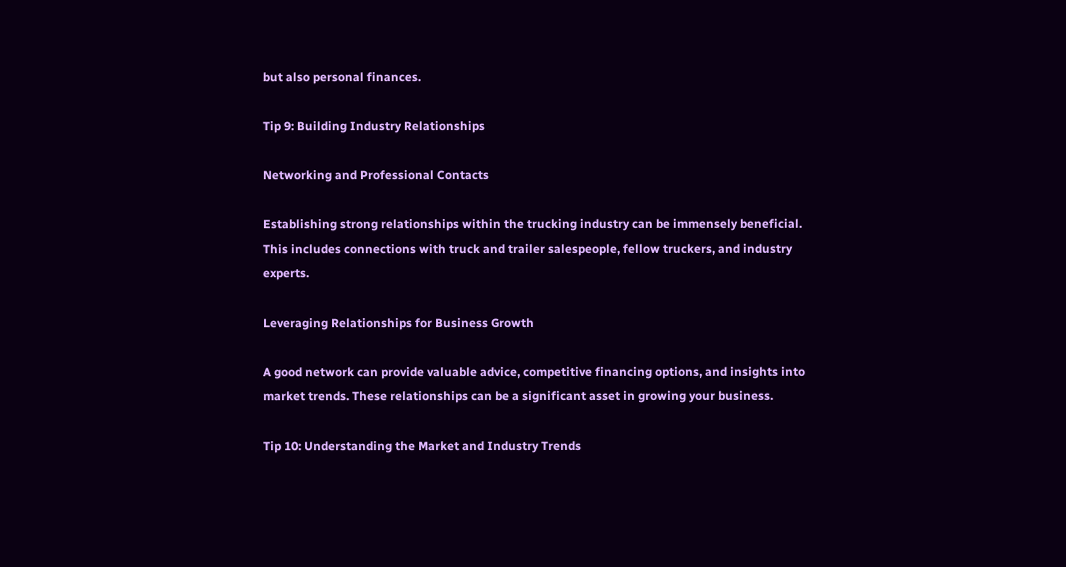but also personal finances.

Tip 9: Building Industry Relationships

Networking and Professional Contacts

Establishing strong relationships within the trucking industry can be immensely beneficial. This includes connections with truck and trailer salespeople, fellow truckers, and industry experts.

Leveraging Relationships for Business Growth

A good network can provide valuable advice, competitive financing options, and insights into market trends. These relationships can be a significant asset in growing your business.

Tip 10: Understanding the Market and Industry Trends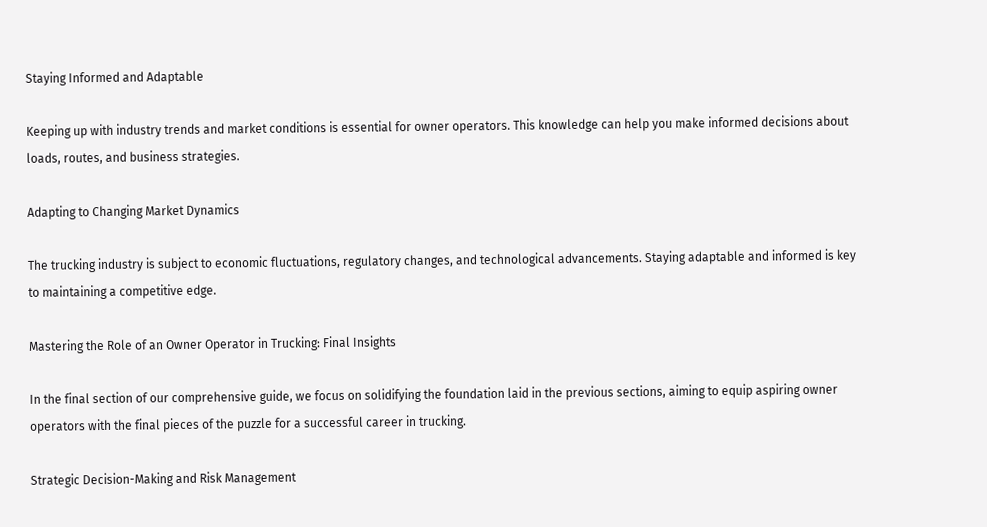Staying Informed and Adaptable

Keeping up with industry trends and market conditions is essential for owner operators. This knowledge can help you make informed decisions about loads, routes, and business strategies.

Adapting to Changing Market Dynamics

The trucking industry is subject to economic fluctuations, regulatory changes, and technological advancements. Staying adaptable and informed is key to maintaining a competitive edge.

Mastering the Role of an Owner Operator in Trucking: Final Insights

In the final section of our comprehensive guide, we focus on solidifying the foundation laid in the previous sections, aiming to equip aspiring owner operators with the final pieces of the puzzle for a successful career in trucking.

Strategic Decision-Making and Risk Management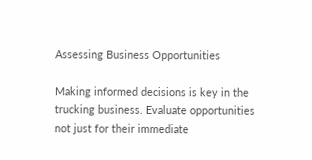Assessing Business Opportunities

Making informed decisions is key in the trucking business. Evaluate opportunities not just for their immediate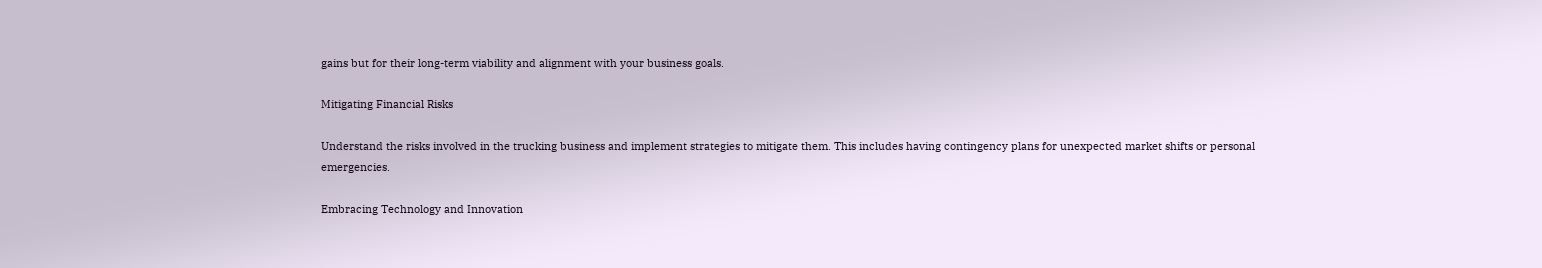gains but for their long-term viability and alignment with your business goals.

Mitigating Financial Risks

Understand the risks involved in the trucking business and implement strategies to mitigate them. This includes having contingency plans for unexpected market shifts or personal emergencies.

Embracing Technology and Innovation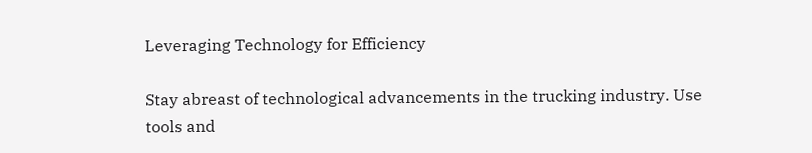Leveraging Technology for Efficiency

Stay abreast of technological advancements in the trucking industry. Use tools and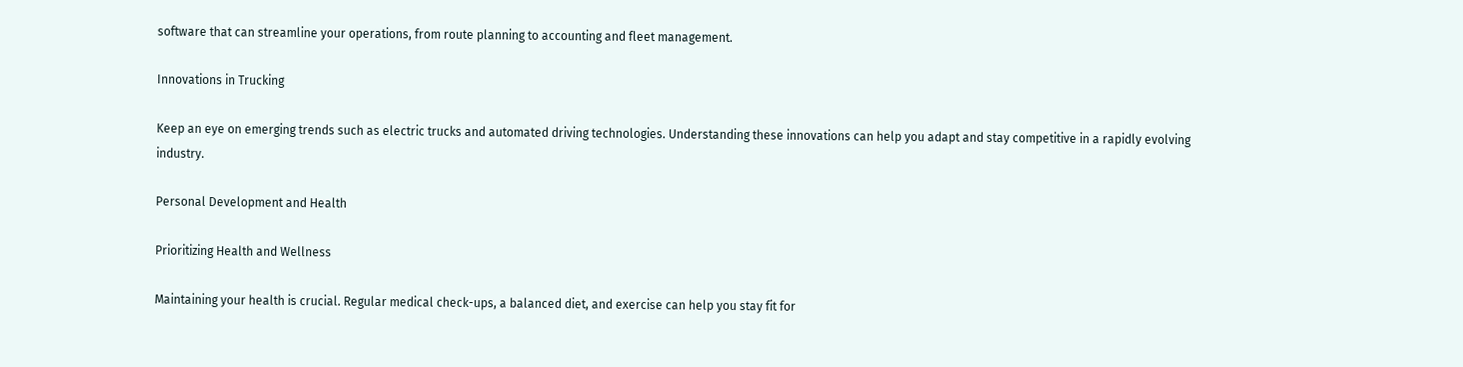software that can streamline your operations, from route planning to accounting and fleet management.

Innovations in Trucking

Keep an eye on emerging trends such as electric trucks and automated driving technologies. Understanding these innovations can help you adapt and stay competitive in a rapidly evolving industry.

Personal Development and Health

Prioritizing Health and Wellness

Maintaining your health is crucial. Regular medical check-ups, a balanced diet, and exercise can help you stay fit for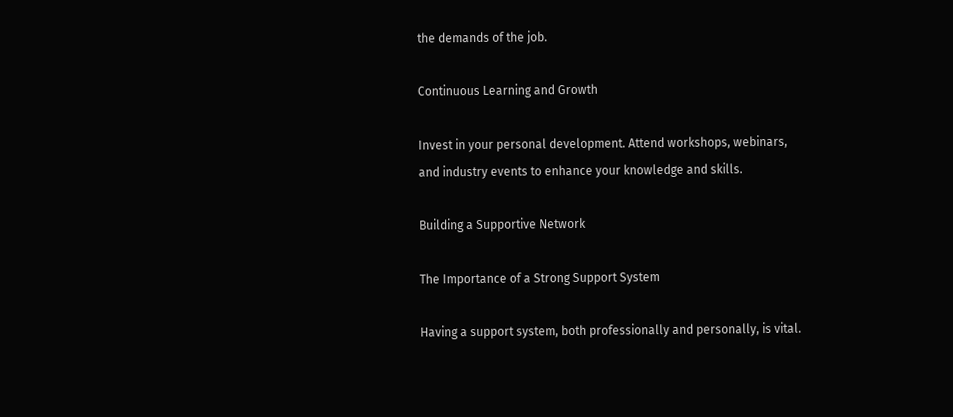the demands of the job.

Continuous Learning and Growth

Invest in your personal development. Attend workshops, webinars, and industry events to enhance your knowledge and skills.

Building a Supportive Network

The Importance of a Strong Support System

Having a support system, both professionally and personally, is vital.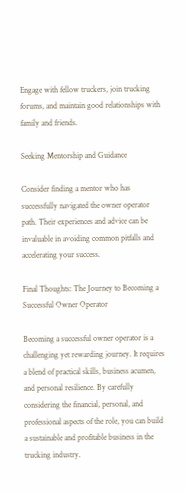Engage with fellow truckers, join trucking forums, and maintain good relationships with family and friends.

Seeking Mentorship and Guidance

Consider finding a mentor who has successfully navigated the owner operator path. Their experiences and advice can be invaluable in avoiding common pitfalls and accelerating your success.

Final Thoughts: The Journey to Becoming a Successful Owner Operator

Becoming a successful owner operator is a challenging yet rewarding journey. It requires a blend of practical skills, business acumen, and personal resilience. By carefully considering the financial, personal, and professional aspects of the role, you can build a sustainable and profitable business in the trucking industry.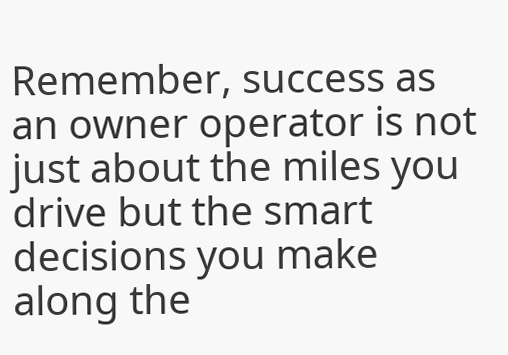Remember, success as an owner operator is not just about the miles you drive but the smart decisions you make along the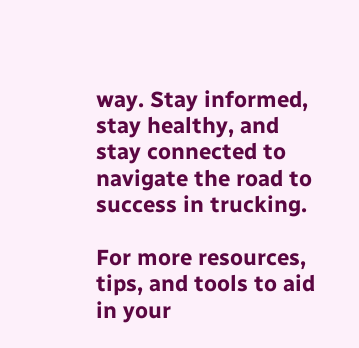way. Stay informed, stay healthy, and stay connected to navigate the road to success in trucking.

For more resources, tips, and tools to aid in your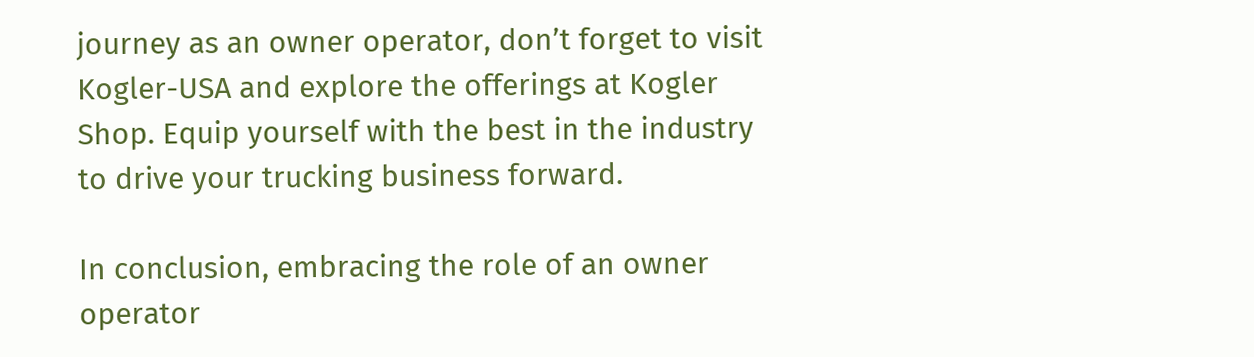journey as an owner operator, don’t forget to visit Kogler-USA and explore the offerings at Kogler Shop. Equip yourself with the best in the industry to drive your trucking business forward.

In conclusion, embracing the role of an owner operator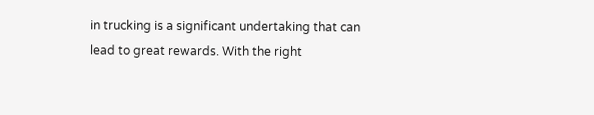in trucking is a significant undertaking that can lead to great rewards. With the right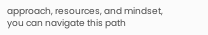approach, resources, and mindset, you can navigate this path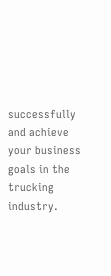successfully and achieve your business goals in the trucking industry.